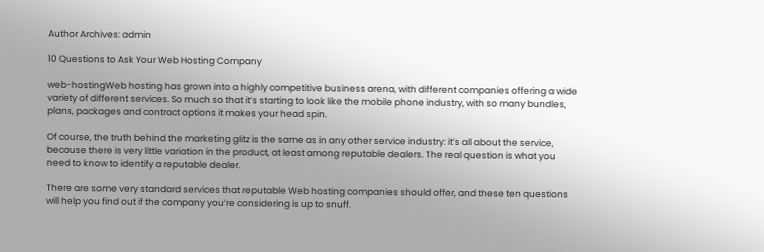Author Archives: admin

10 Questions to Ask Your Web Hosting Company

web-hostingWeb hosting has grown into a highly competitive business arena, with different companies offering a wide variety of different services. So much so that it’s starting to look like the mobile phone industry, with so many bundles, plans, packages and contract options it makes your head spin.

Of course, the truth behind the marketing glitz is the same as in any other service industry: it’s all about the service, because there is very little variation in the product, at least among reputable dealers. The real question is what you need to know to identify a reputable dealer.

There are some very standard services that reputable Web hosting companies should offer, and these ten questions will help you find out if the company you’re considering is up to snuff.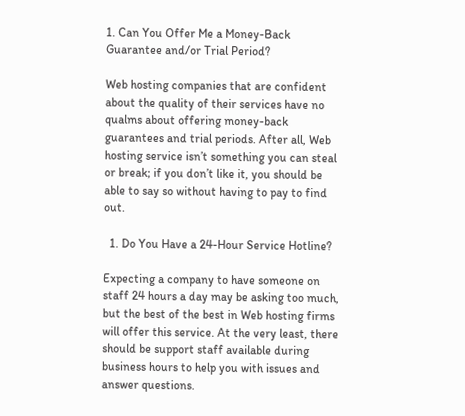1. Can You Offer Me a Money-Back Guarantee and/or Trial Period?

Web hosting companies that are confident about the quality of their services have no qualms about offering money-back guarantees and trial periods. After all, Web hosting service isn’t something you can steal or break; if you don’t like it, you should be able to say so without having to pay to find out.

  1. Do You Have a 24-Hour Service Hotline?

Expecting a company to have someone on staff 24 hours a day may be asking too much, but the best of the best in Web hosting firms will offer this service. At the very least, there should be support staff available during business hours to help you with issues and answer questions.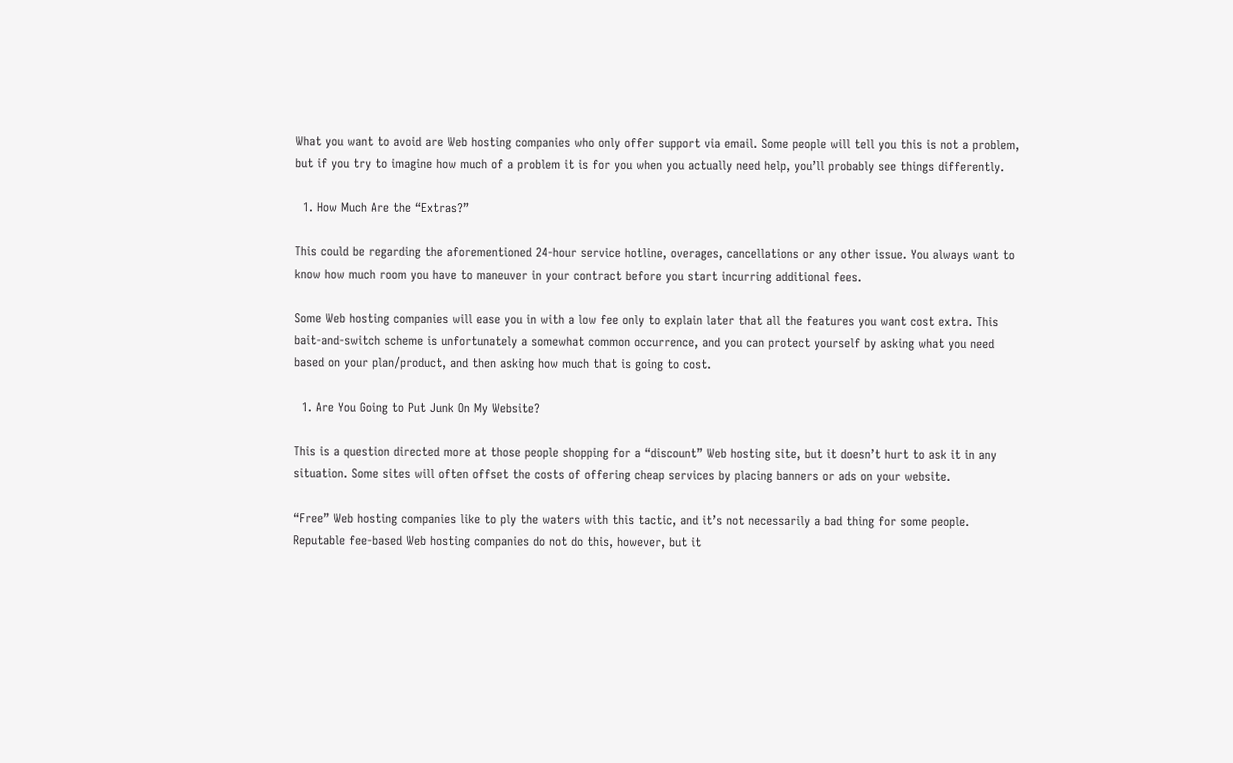What you want to avoid are Web hosting companies who only offer support via email. Some people will tell you this is not a problem, but if you try to imagine how much of a problem it is for you when you actually need help, you’ll probably see things differently.

  1. How Much Are the “Extras?”

This could be regarding the aforementioned 24-hour service hotline, overages, cancellations or any other issue. You always want to know how much room you have to maneuver in your contract before you start incurring additional fees.

Some Web hosting companies will ease you in with a low fee only to explain later that all the features you want cost extra. This bait-and-switch scheme is unfortunately a somewhat common occurrence, and you can protect yourself by asking what you need based on your plan/product, and then asking how much that is going to cost.

  1. Are You Going to Put Junk On My Website?

This is a question directed more at those people shopping for a “discount” Web hosting site, but it doesn’t hurt to ask it in any situation. Some sites will often offset the costs of offering cheap services by placing banners or ads on your website.

“Free” Web hosting companies like to ply the waters with this tactic, and it’s not necessarily a bad thing for some people. Reputable fee-based Web hosting companies do not do this, however, but it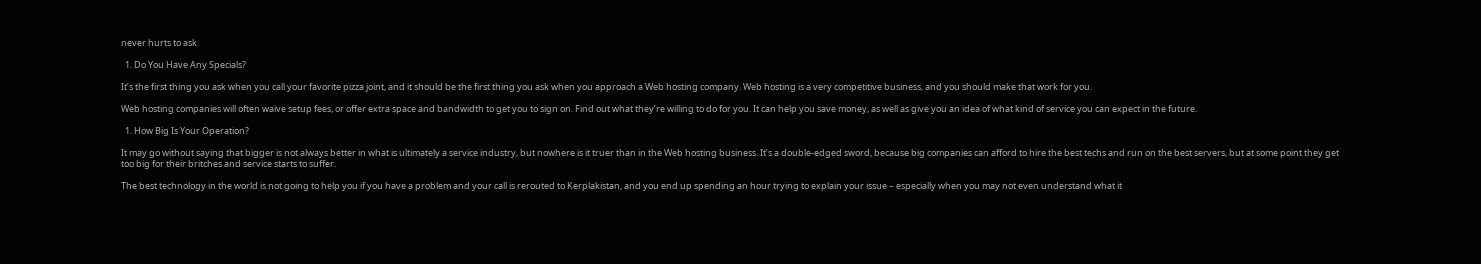never hurts to ask.

  1. Do You Have Any Specials?

It’s the first thing you ask when you call your favorite pizza joint, and it should be the first thing you ask when you approach a Web hosting company. Web hosting is a very competitive business, and you should make that work for you.

Web hosting companies will often waive setup fees, or offer extra space and bandwidth to get you to sign on. Find out what they’re willing to do for you. It can help you save money, as well as give you an idea of what kind of service you can expect in the future.

  1. How Big Is Your Operation?

It may go without saying that bigger is not always better in what is ultimately a service industry, but nowhere is it truer than in the Web hosting business. It’s a double-edged sword, because big companies can afford to hire the best techs and run on the best servers, but at some point they get too big for their britches and service starts to suffer.

The best technology in the world is not going to help you if you have a problem and your call is rerouted to Kerplakistan, and you end up spending an hour trying to explain your issue – especially when you may not even understand what it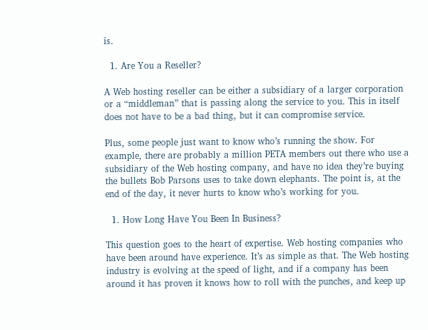is.

  1. Are You a Reseller?

A Web hosting reseller can be either a subsidiary of a larger corporation or a “middleman” that is passing along the service to you. This in itself does not have to be a bad thing, but it can compromise service.

Plus, some people just want to know who’s running the show. For example, there are probably a million PETA members out there who use a subsidiary of the Web hosting company, and have no idea they’re buying the bullets Bob Parsons uses to take down elephants. The point is, at the end of the day, it never hurts to know who’s working for you.

  1. How Long Have You Been In Business?

This question goes to the heart of expertise. Web hosting companies who have been around have experience. It’s as simple as that. The Web hosting industry is evolving at the speed of light, and if a company has been around it has proven it knows how to roll with the punches, and keep up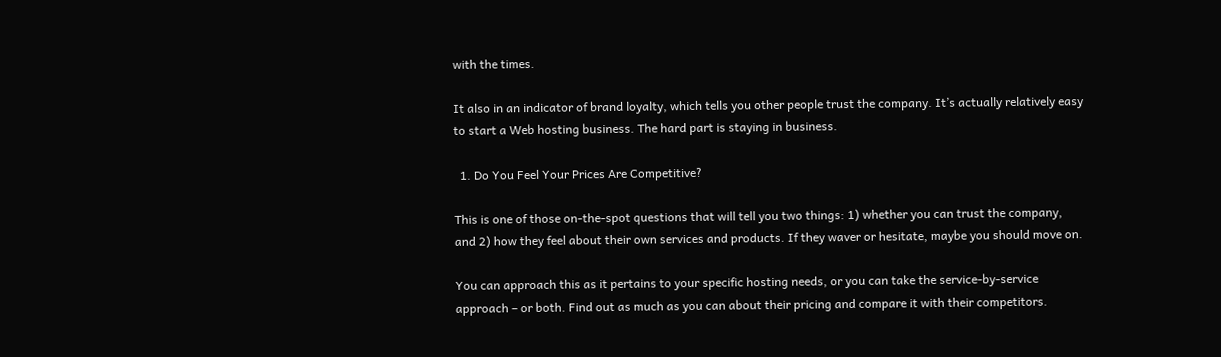with the times.

It also in an indicator of brand loyalty, which tells you other people trust the company. It’s actually relatively easy to start a Web hosting business. The hard part is staying in business.

  1. Do You Feel Your Prices Are Competitive?

This is one of those on-the-spot questions that will tell you two things: 1) whether you can trust the company, and 2) how they feel about their own services and products. If they waver or hesitate, maybe you should move on.

You can approach this as it pertains to your specific hosting needs, or you can take the service-by-service approach – or both. Find out as much as you can about their pricing and compare it with their competitors.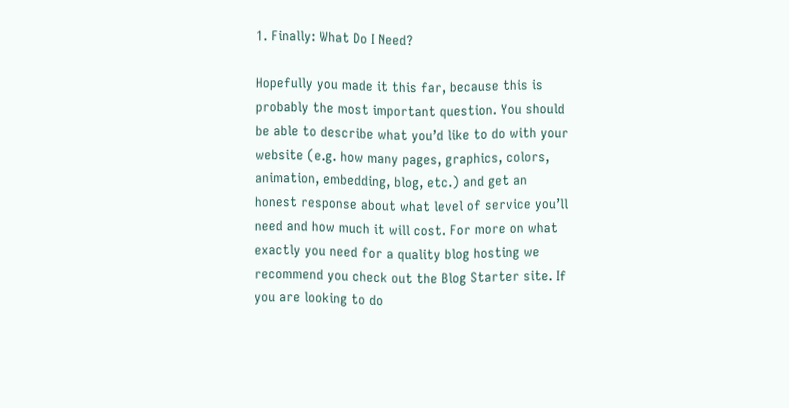1. Finally: What Do I Need?

Hopefully you made it this far, because this is probably the most important question. You should be able to describe what you’d like to do with your website (e.g. how many pages, graphics, colors, animation, embedding, blog, etc.) and get an honest response about what level of service you’ll need and how much it will cost. For more on what exactly you need for a quality blog hosting we recommend you check out the Blog Starter site. If you are looking to do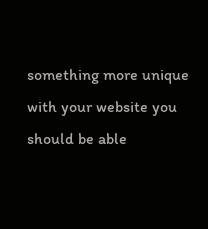something more unique with your website you should be able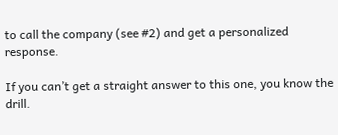to call the company (see #2) and get a personalized response.

If you can’t get a straight answer to this one, you know the drill.